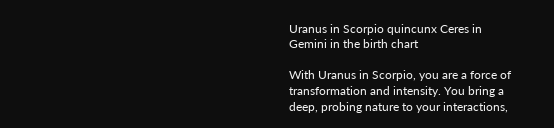Uranus in Scorpio quincunx Ceres in Gemini in the birth chart

With Uranus in Scorpio, you are a force of transformation and intensity. You bring a deep, probing nature to your interactions,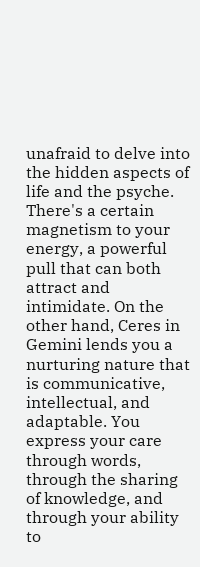unafraid to delve into the hidden aspects of life and the psyche. There's a certain magnetism to your energy, a powerful pull that can both attract and intimidate. On the other hand, Ceres in Gemini lends you a nurturing nature that is communicative, intellectual, and adaptable. You express your care through words, through the sharing of knowledge, and through your ability to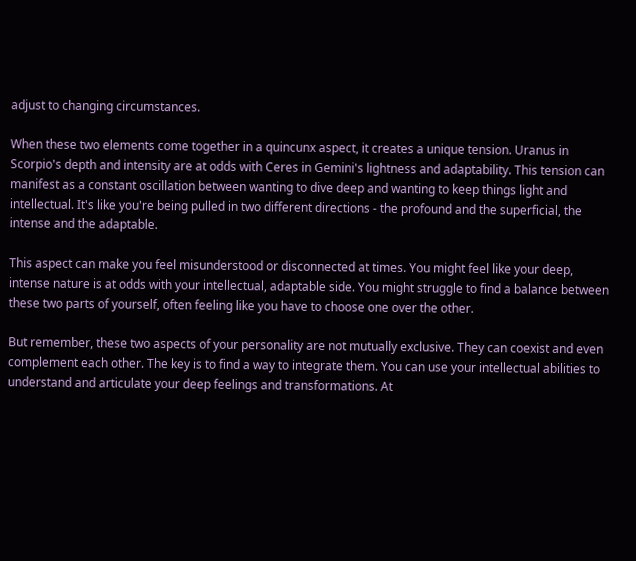adjust to changing circumstances.

When these two elements come together in a quincunx aspect, it creates a unique tension. Uranus in Scorpio's depth and intensity are at odds with Ceres in Gemini's lightness and adaptability. This tension can manifest as a constant oscillation between wanting to dive deep and wanting to keep things light and intellectual. It's like you're being pulled in two different directions - the profound and the superficial, the intense and the adaptable.

This aspect can make you feel misunderstood or disconnected at times. You might feel like your deep, intense nature is at odds with your intellectual, adaptable side. You might struggle to find a balance between these two parts of yourself, often feeling like you have to choose one over the other.

But remember, these two aspects of your personality are not mutually exclusive. They can coexist and even complement each other. The key is to find a way to integrate them. You can use your intellectual abilities to understand and articulate your deep feelings and transformations. At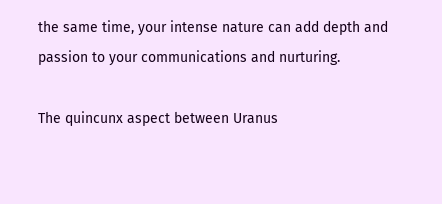the same time, your intense nature can add depth and passion to your communications and nurturing.

The quincunx aspect between Uranus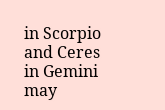in Scorpio and Ceres in Gemini may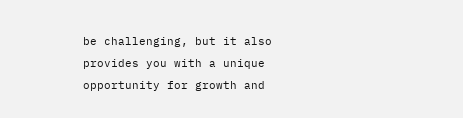be challenging, but it also provides you with a unique opportunity for growth and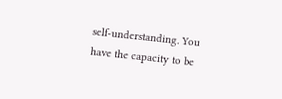self-understanding. You have the capacity to be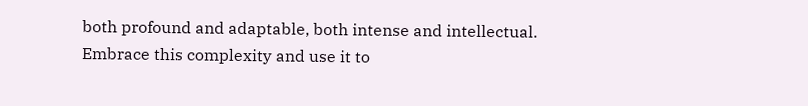both profound and adaptable, both intense and intellectual. Embrace this complexity and use it to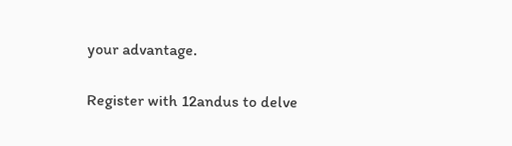your advantage.

Register with 12andus to delve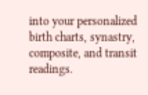into your personalized birth charts, synastry, composite, and transit readings.